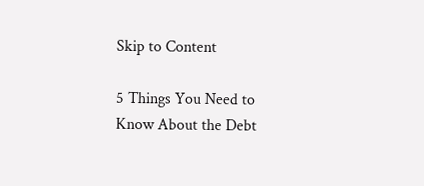Skip to Content

5 Things You Need to Know About the Debt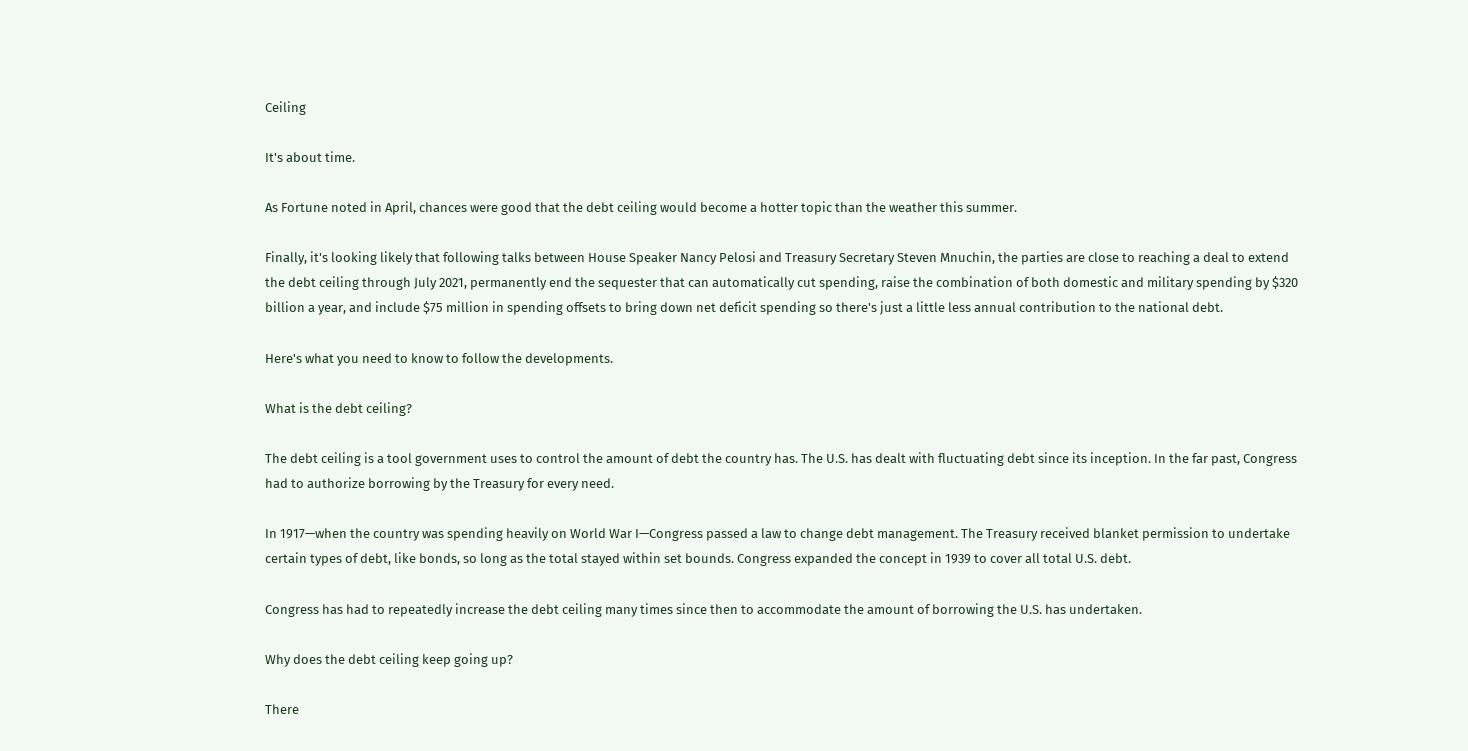Ceiling

It's about time.

As Fortune noted in April, chances were good that the debt ceiling would become a hotter topic than the weather this summer.

Finally, it's looking likely that following talks between House Speaker Nancy Pelosi and Treasury Secretary Steven Mnuchin, the parties are close to reaching a deal to extend the debt ceiling through July 2021, permanently end the sequester that can automatically cut spending, raise the combination of both domestic and military spending by $320 billion a year, and include $75 million in spending offsets to bring down net deficit spending so there's just a little less annual contribution to the national debt.

Here's what you need to know to follow the developments.

What is the debt ceiling?

The debt ceiling is a tool government uses to control the amount of debt the country has. The U.S. has dealt with fluctuating debt since its inception. In the far past, Congress had to authorize borrowing by the Treasury for every need.

In 1917—when the country was spending heavily on World War I—Congress passed a law to change debt management. The Treasury received blanket permission to undertake certain types of debt, like bonds, so long as the total stayed within set bounds. Congress expanded the concept in 1939 to cover all total U.S. debt.

Congress has had to repeatedly increase the debt ceiling many times since then to accommodate the amount of borrowing the U.S. has undertaken.

Why does the debt ceiling keep going up?

There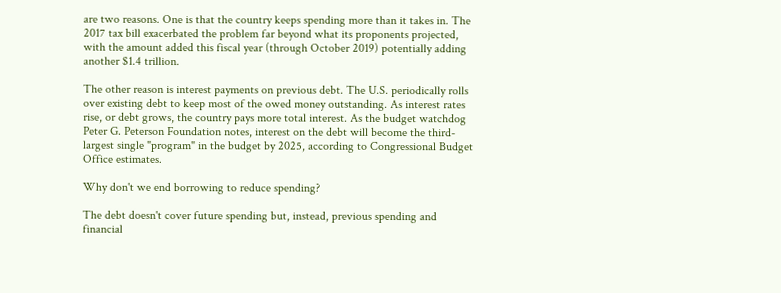are two reasons. One is that the country keeps spending more than it takes in. The 2017 tax bill exacerbated the problem far beyond what its proponents projected, with the amount added this fiscal year (through October 2019) potentially adding another $1.4 trillion.

The other reason is interest payments on previous debt. The U.S. periodically rolls over existing debt to keep most of the owed money outstanding. As interest rates rise, or debt grows, the country pays more total interest. As the budget watchdog Peter G. Peterson Foundation notes, interest on the debt will become the third-largest single "program" in the budget by 2025, according to Congressional Budget Office estimates.

Why don't we end borrowing to reduce spending?

The debt doesn't cover future spending but, instead, previous spending and financial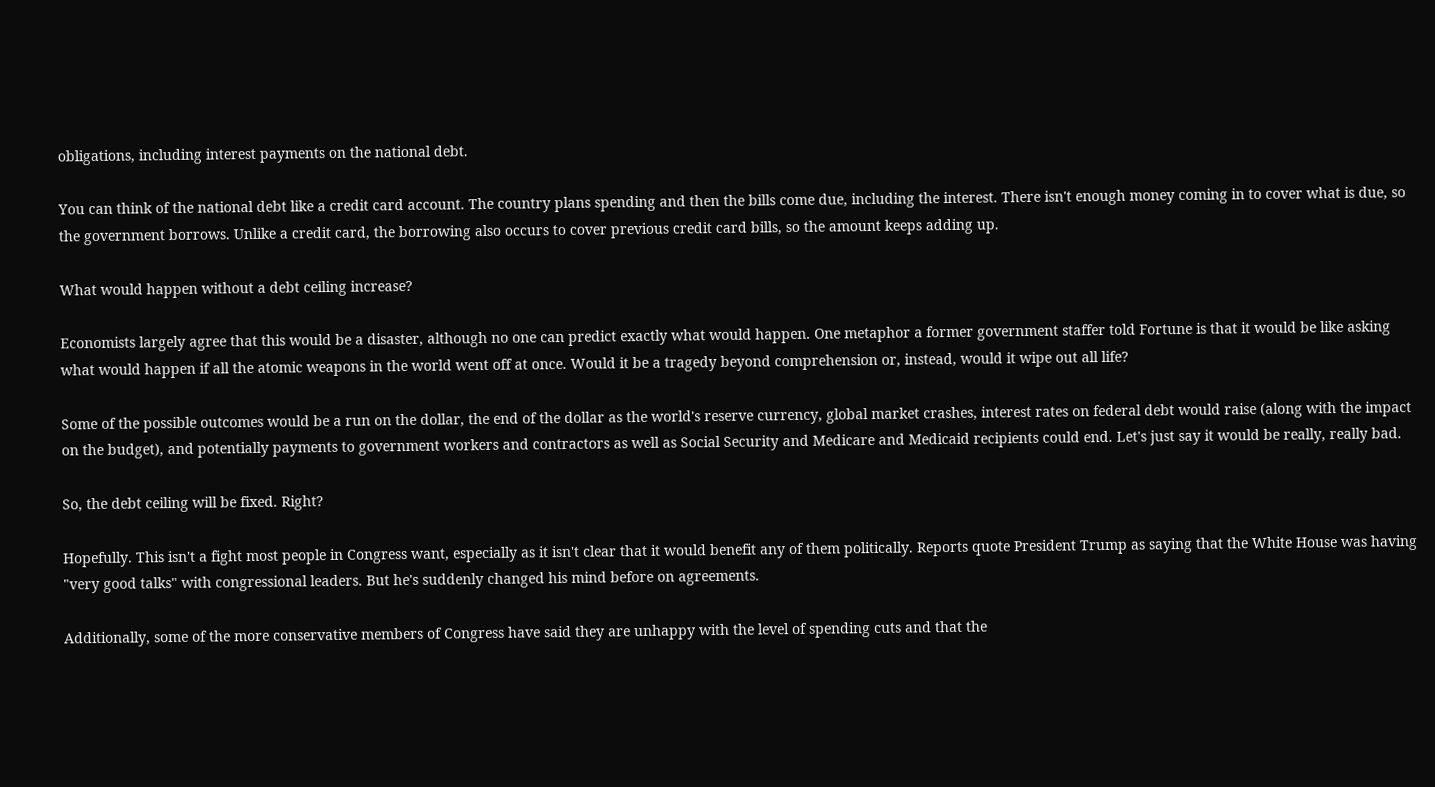obligations, including interest payments on the national debt.

You can think of the national debt like a credit card account. The country plans spending and then the bills come due, including the interest. There isn't enough money coming in to cover what is due, so the government borrows. Unlike a credit card, the borrowing also occurs to cover previous credit card bills, so the amount keeps adding up.

What would happen without a debt ceiling increase?

Economists largely agree that this would be a disaster, although no one can predict exactly what would happen. One metaphor a former government staffer told Fortune is that it would be like asking what would happen if all the atomic weapons in the world went off at once. Would it be a tragedy beyond comprehension or, instead, would it wipe out all life?

Some of the possible outcomes would be a run on the dollar, the end of the dollar as the world's reserve currency, global market crashes, interest rates on federal debt would raise (along with the impact on the budget), and potentially payments to government workers and contractors as well as Social Security and Medicare and Medicaid recipients could end. Let's just say it would be really, really bad.

So, the debt ceiling will be fixed. Right?

Hopefully. This isn't a fight most people in Congress want, especially as it isn't clear that it would benefit any of them politically. Reports quote President Trump as saying that the White House was having "very good talks" with congressional leaders. But he's suddenly changed his mind before on agreements.

Additionally, some of the more conservative members of Congress have said they are unhappy with the level of spending cuts and that the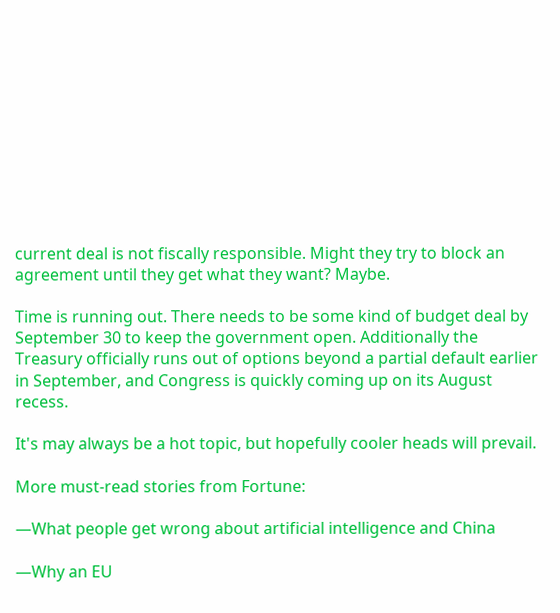current deal is not fiscally responsible. Might they try to block an agreement until they get what they want? Maybe.

Time is running out. There needs to be some kind of budget deal by September 30 to keep the government open. Additionally the Treasury officially runs out of options beyond a partial default earlier in September, and Congress is quickly coming up on its August recess.

It's may always be a hot topic, but hopefully cooler heads will prevail.

More must-read stories from Fortune:

—What people get wrong about artificial intelligence and China

—Why an EU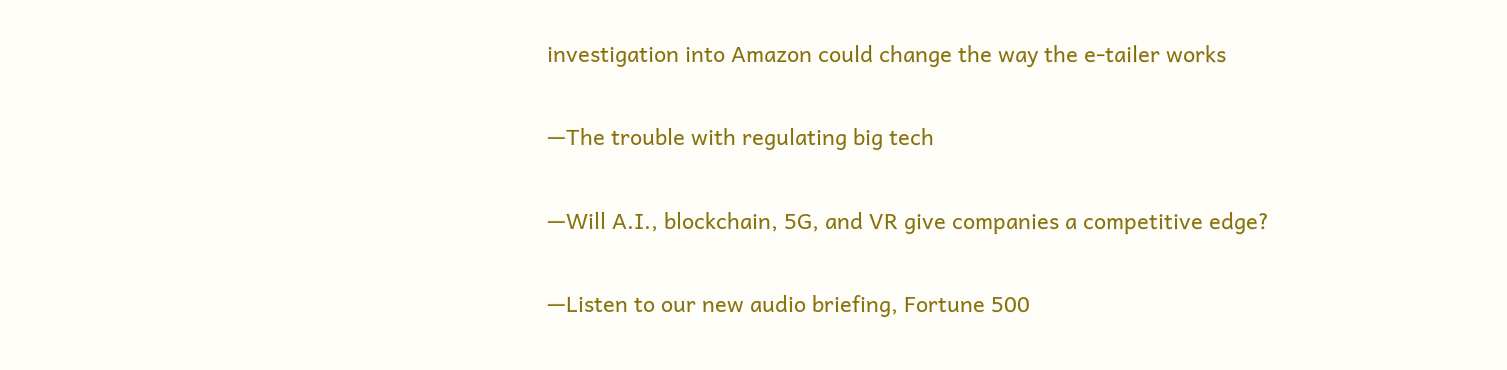investigation into Amazon could change the way the e-tailer works

—The trouble with regulating big tech

—Will A.I., blockchain, 5G, and VR give companies a competitive edge?

—Listen to our new audio briefing, Fortune 500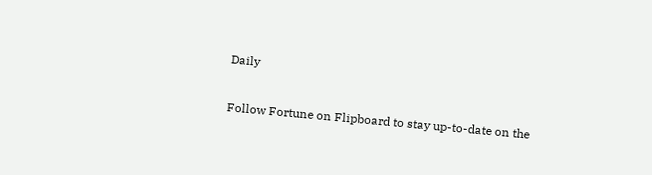Daily

Follow Fortune on Flipboard to stay up-to-date on the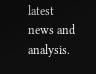latest news and analysis.